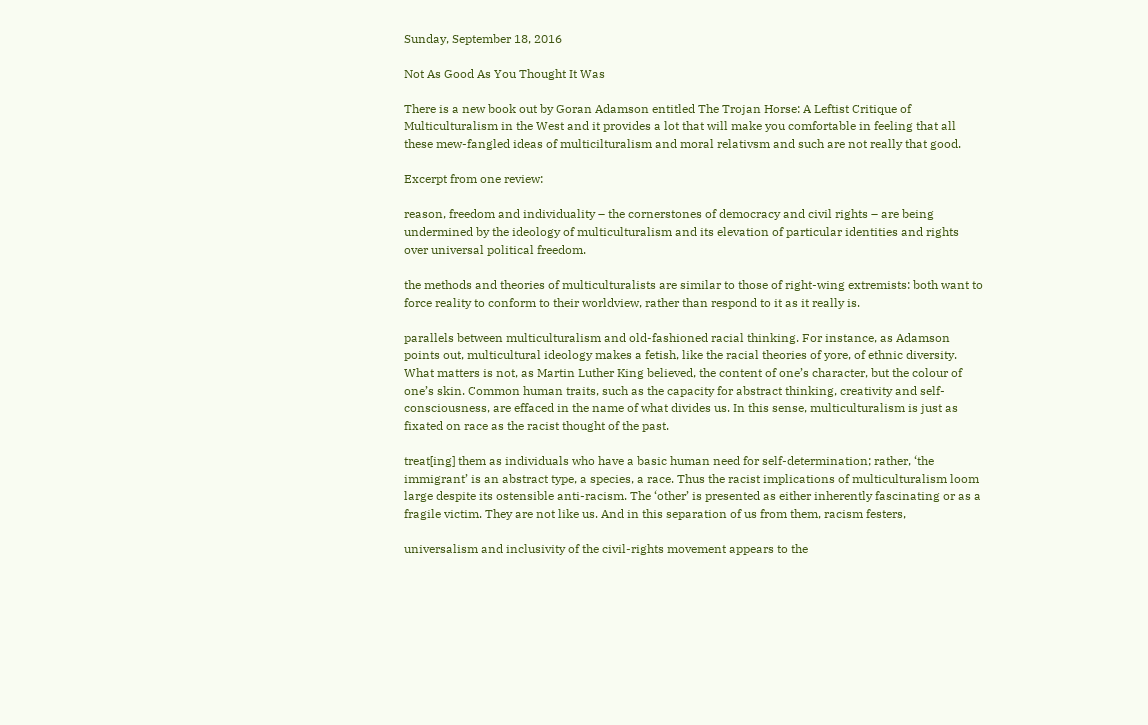Sunday, September 18, 2016

Not As Good As You Thought It Was

There is a new book out by Goran Adamson entitled The Trojan Horse: A Leftist Critique of Multiculturalism in the West and it provides a lot that will make you comfortable in feeling that all these mew-fangled ideas of multicilturalism and moral relativsm and such are not really that good.

Excerpt from one review:

reason, freedom and individuality – the cornerstones of democracy and civil rights – are being undermined by the ideology of multiculturalism and its elevation of particular identities and rights over universal political freedom.

the methods and theories of multiculturalists are similar to those of right-wing extremists: both want to force reality to conform to their worldview, rather than respond to it as it really is.

parallels between multiculturalism and old-fashioned racial thinking. For instance, as Adamson points out, multicultural ideology makes a fetish, like the racial theories of yore, of ethnic diversity. What matters is not, as Martin Luther King believed, the content of one’s character, but the colour of one’s skin. Common human traits, such as the capacity for abstract thinking, creativity and self-consciousness, are effaced in the name of what divides us. In this sense, multiculturalism is just as fixated on race as the racist thought of the past.

treat[ing] them as individuals who have a basic human need for self-determination; rather, ‘the immigrant’ is an abstract type, a species, a race. Thus the racist implications of multiculturalism loom large despite its ostensible anti-racism. The ‘other’ is presented as either inherently fascinating or as a fragile victim. They are not like us. And in this separation of us from them, racism festers,

universalism and inclusivity of the civil-rights movement appears to the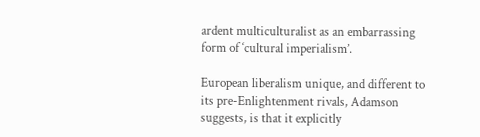ardent multiculturalist as an embarrassing form of ‘cultural imperialism’.

European liberalism unique, and different to its pre-Enlightenment rivals, Adamson suggests, is that it explicitly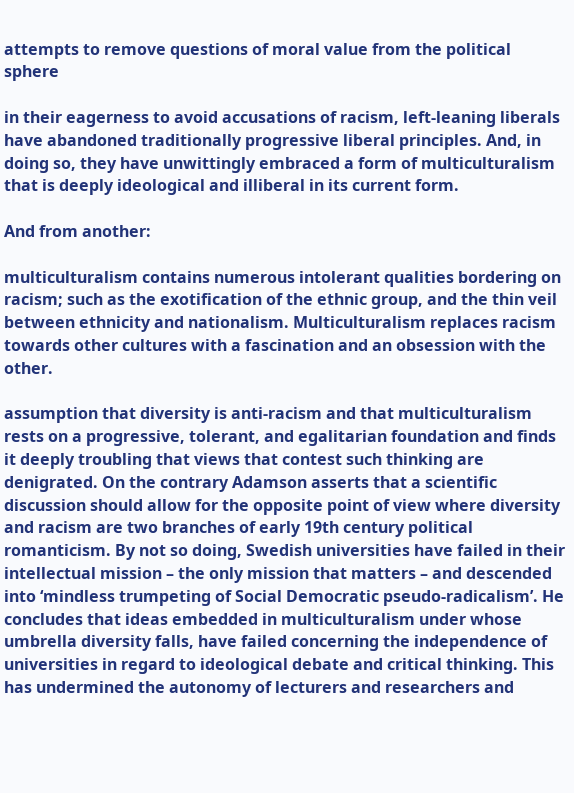attempts to remove questions of moral value from the political sphere

in their eagerness to avoid accusations of racism, left-leaning liberals have abandoned traditionally progressive liberal principles. And, in doing so, they have unwittingly embraced a form of multiculturalism that is deeply ideological and illiberal in its current form.

And from another:

multiculturalism contains numerous intolerant qualities bordering on racism; such as the exotification of the ethnic group, and the thin veil between ethnicity and nationalism. Multiculturalism replaces racism towards other cultures with a fascination and an obsession with the other.

assumption that diversity is anti-racism and that multiculturalism rests on a progressive, tolerant, and egalitarian foundation and finds it deeply troubling that views that contest such thinking are denigrated. On the contrary Adamson asserts that a scientific discussion should allow for the opposite point of view where diversity and racism are two branches of early 19th century political romanticism. By not so doing, Swedish universities have failed in their intellectual mission – the only mission that matters – and descended into ‘mindless trumpeting of Social Democratic pseudo-radicalism’. He concludes that ideas embedded in multiculturalism under whose umbrella diversity falls, have failed concerning the independence of universities in regard to ideological debate and critical thinking. This has undermined the autonomy of lecturers and researchers and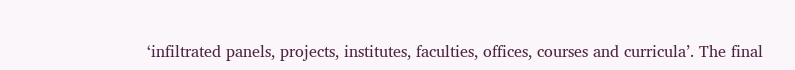‘infiltrated panels, projects, institutes, faculties, offices, courses and curricula’. The final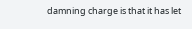damning charge is that it has let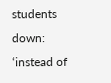students down: ‘instead of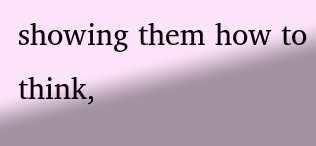showing them how to think,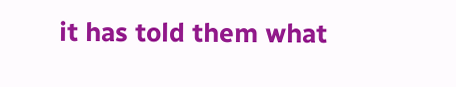it has told them what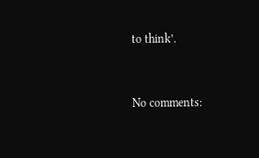to think’.


No comments: